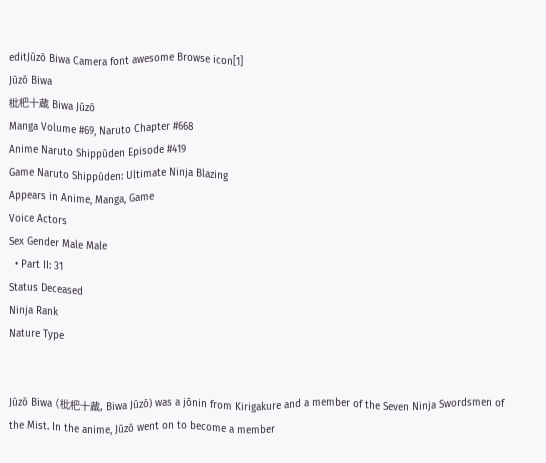editJūzō Biwa Camera font awesome Browse icon[1]
Jūzō Biwa
枇杷十蔵 Biwa Jūzō
Manga Volume #69, Naruto Chapter #668
Anime Naruto Shippūden Episode #419
Game Naruto Shippūden: Ultimate Ninja Blazing
Appears in Anime, Manga, Game
Voice Actors
Sex Gender Male Male
  • Part II: 31
Status Deceased
Ninja Rank
Nature Type


Jūzō Biwa (枇杷十蔵, Biwa Jūzō) was a jōnin from Kirigakure and a member of the Seven Ninja Swordsmen of the Mist. In the anime, Jūzō went on to become a member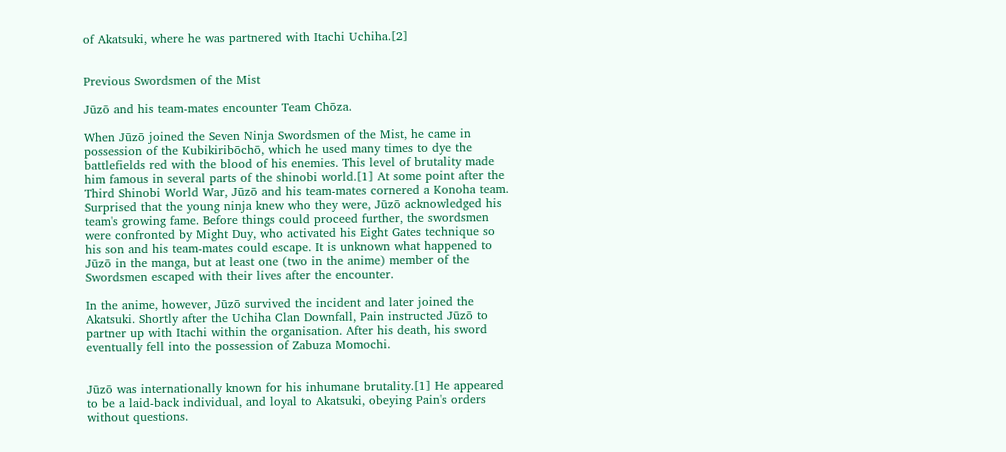of Akatsuki, where he was partnered with Itachi Uchiha.[2]


Previous Swordsmen of the Mist

Jūzō and his team-mates encounter Team Chōza.

When Jūzō joined the Seven Ninja Swordsmen of the Mist, he came in possession of the Kubikiribōchō, which he used many times to dye the battlefields red with the blood of his enemies. This level of brutality made him famous in several parts of the shinobi world.[1] At some point after the Third Shinobi World War, Jūzō and his team-mates cornered a Konoha team. Surprised that the young ninja knew who they were, Jūzō acknowledged his team's growing fame. Before things could proceed further, the swordsmen were confronted by Might Duy, who activated his Eight Gates technique so his son and his team-mates could escape. It is unknown what happened to Jūzō in the manga, but at least one (two in the anime) member of the Swordsmen escaped with their lives after the encounter.

In the anime, however, Jūzō survived the incident and later joined the Akatsuki. Shortly after the Uchiha Clan Downfall, Pain instructed Jūzō to partner up with Itachi within the organisation. After his death, his sword eventually fell into the possession of Zabuza Momochi.


Jūzō was internationally known for his inhumane brutality.[1] He appeared to be a laid-back individual, and loyal to Akatsuki, obeying Pain's orders without questions.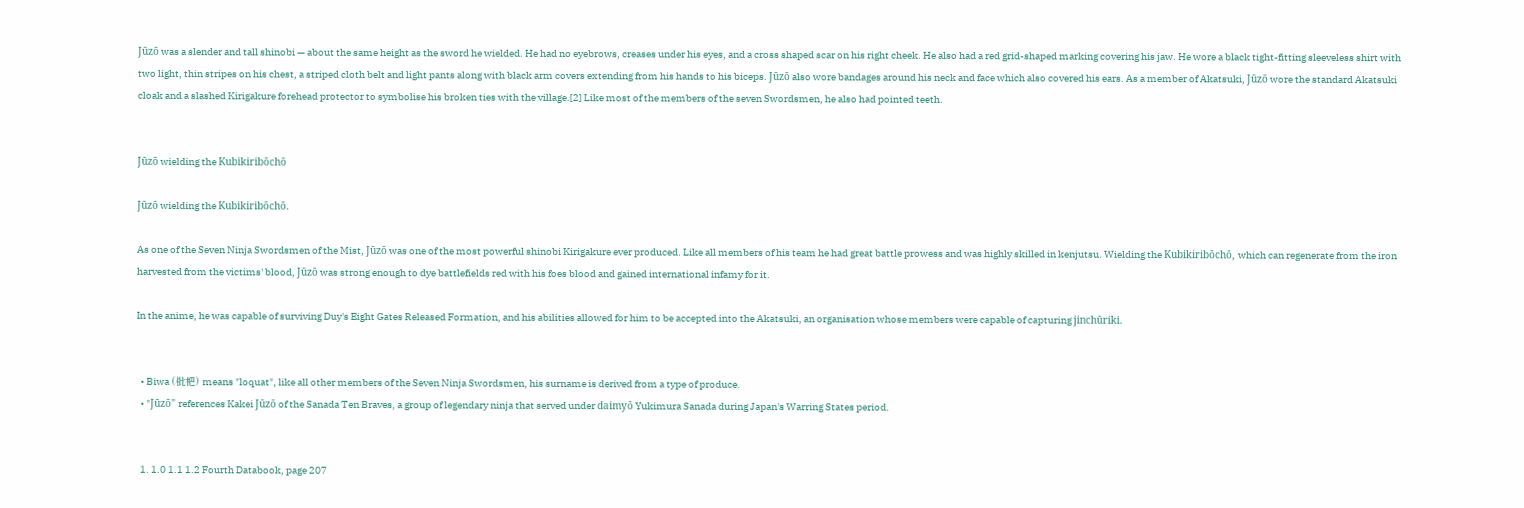Jūzō was a slender and tall shinobi — about the same height as the sword he wielded. He had no eyebrows, creases under his eyes, and a cross shaped scar on his right cheek. He also had a red grid-shaped marking covering his jaw. He wore a black tight-fitting sleeveless shirt with two light, thin stripes on his chest, a striped cloth belt and light pants along with black arm covers extending from his hands to his biceps. Jūzō also wore bandages around his neck and face which also covered his ears. As a member of Akatsuki, Jūzō wore the standard Akatsuki cloak and a slashed Kirigakure forehead protector to symbolise his broken ties with the village.[2] Like most of the members of the seven Swordsmen, he also had pointed teeth.


Jūzō wielding the Kubikiribōchō

Jūzō wielding the Kubikiribōchō.

As one of the Seven Ninja Swordsmen of the Mist, Jūzō was one of the most powerful shinobi Kirigakure ever produced. Like all members of his team he had great battle prowess and was highly skilled in kenjutsu. Wielding the Kubikiribōchō, which can regenerate from the iron harvested from the victims' blood, Jūzō was strong enough to dye battlefields red with his foes blood and gained international infamy for it.

In the anime, he was capable of surviving Duy's Eight Gates Released Formation, and his abilities allowed for him to be accepted into the Akatsuki, an organisation whose members were capable of capturing jinchūriki.


  • Biwa (枇杷) means "loquat", like all other members of the Seven Ninja Swordsmen, his surname is derived from a type of produce.
  • "Jūzō" references Kakei Jūzō of the Sanada Ten Braves, a group of legendary ninja that served under daimyō Yukimura Sanada during Japan's Warring States period.


  1. 1.0 1.1 1.2 Fourth Databook, page 207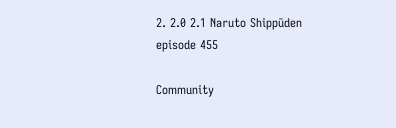2. 2.0 2.1 Naruto Shippūden episode 455

Community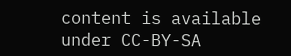content is available under CC-BY-SA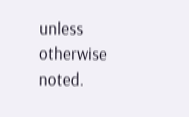unless otherwise noted.